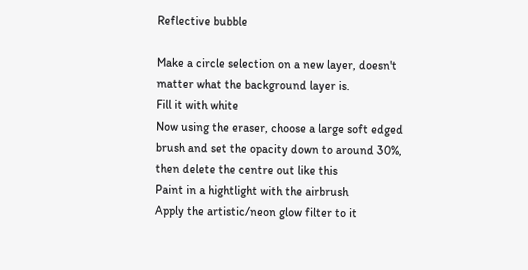Reflective bubble

Make a circle selection on a new layer, doesn't matter what the background layer is.
Fill it with white
Now using the eraser, choose a large soft edged brush and set the opacity down to around 30%, then delete the centre out like this
Paint in a hightlight with the airbrush
Apply the artistic/neon glow filter to it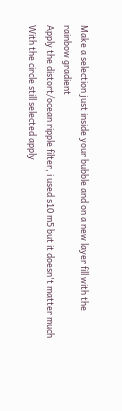Make a selection just inside your bubble and on a new layer fill with the rainbow gradient
Apply the distort/ocean ripple filter, i used s10 m5 but it doesn't matter much
With the circle still selected apply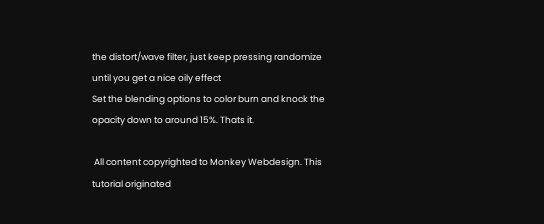the distort/wave filter, just keep pressing randomize until you get a nice oily effect
Set the blending options to color burn and knock the opacity down to around 15%. Thats it.

 All content copyrighted to Monkey Webdesign. This tutorial originated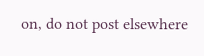on, do not post elsewhere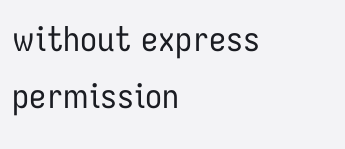without express permission